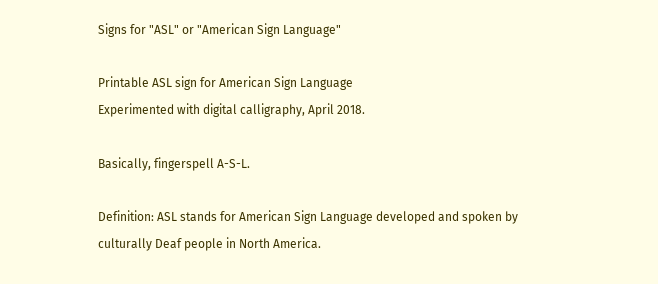Signs for "ASL" or "American Sign Language"

Printable ASL sign for American Sign Language
Experimented with digital calligraphy, April 2018.

Basically, fingerspell A-S-L.

Definition: ASL stands for American Sign Language developed and spoken by culturally Deaf people in North America.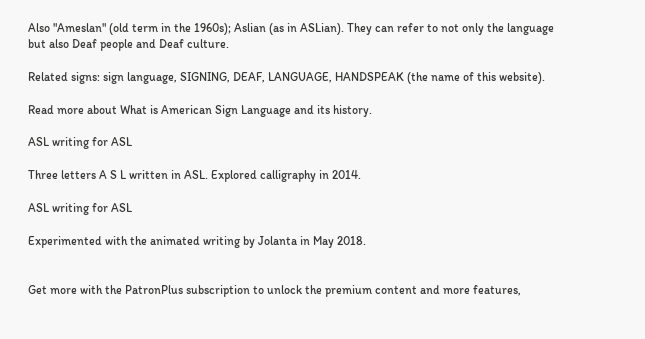Also "Ameslan" (old term in the 1960s); Aslian (as in ASLian). They can refer to not only the language but also Deaf people and Deaf culture.

Related signs: sign language, SIGNING, DEAF, LANGUAGE, HANDSPEAK (the name of this website).

Read more about What is American Sign Language and its history.

ASL writing for ASL

Three letters A S L written in ASL. Explored calligraphy in 2014.

ASL writing for ASL

Experimented with the animated writing by Jolanta in May 2018.


Get more with the PatronPlus subscription to unlock the premium content and more features,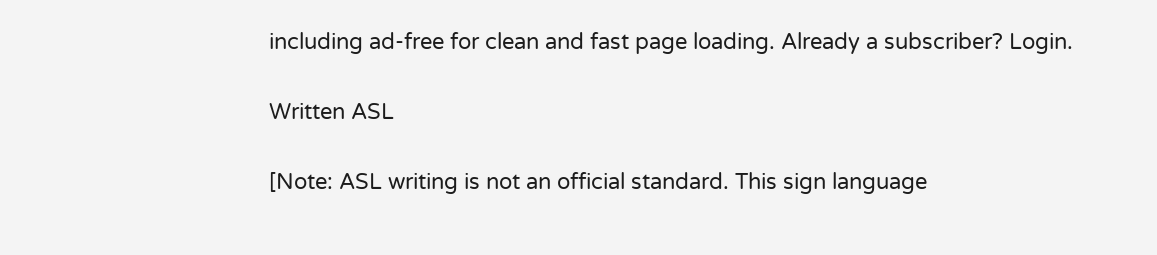including ad-free for clean and fast page loading. Already a subscriber? Login.

Written ASL

[Note: ASL writing is not an official standard. This sign language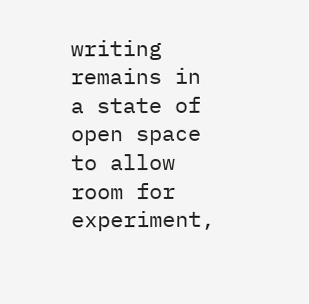writing remains in a state of open space to allow room for experiment,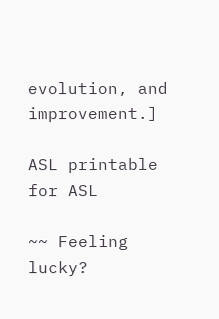evolution, and improvement.]

ASL printable for ASL

~~ Feeling lucky?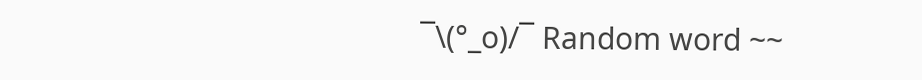¯\(°_o)/¯ Random word ~~